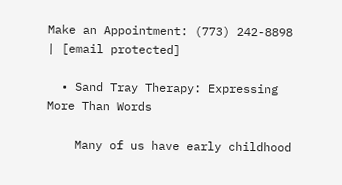Make an Appointment: (773) 242-8898 | [email protected]

  • Sand Tray Therapy: Expressing More Than Words

    Many of us have early childhood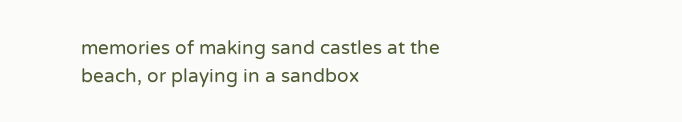memories of making sand castles at the beach, or playing in a sandbox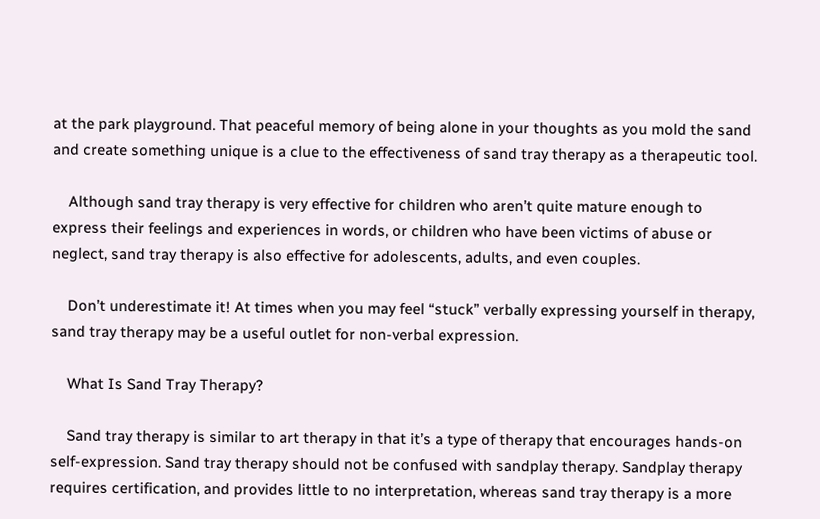at the park playground. That peaceful memory of being alone in your thoughts as you mold the sand and create something unique is a clue to the effectiveness of sand tray therapy as a therapeutic tool.

    Although sand tray therapy is very effective for children who aren’t quite mature enough to express their feelings and experiences in words, or children who have been victims of abuse or neglect, sand tray therapy is also effective for adolescents, adults, and even couples.

    Don’t underestimate it! At times when you may feel “stuck” verbally expressing yourself in therapy, sand tray therapy may be a useful outlet for non-verbal expression.

    What Is Sand Tray Therapy?

    Sand tray therapy is similar to art therapy in that it’s a type of therapy that encourages hands-on self-expression. Sand tray therapy should not be confused with sandplay therapy. Sandplay therapy requires certification, and provides little to no interpretation, whereas sand tray therapy is a more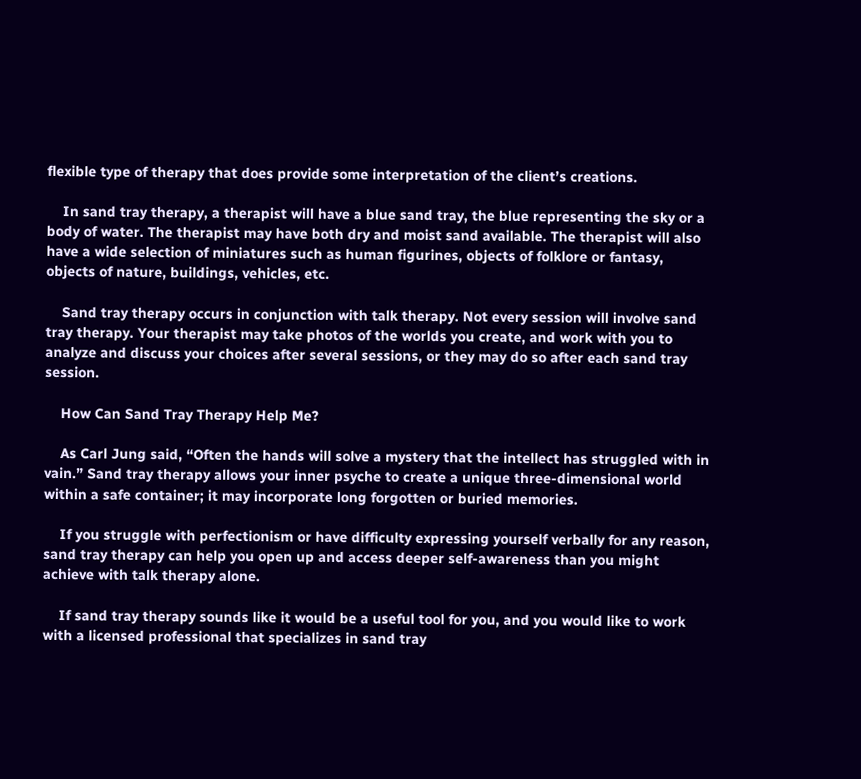flexible type of therapy that does provide some interpretation of the client’s creations.

    In sand tray therapy, a therapist will have a blue sand tray, the blue representing the sky or a body of water. The therapist may have both dry and moist sand available. The therapist will also have a wide selection of miniatures such as human figurines, objects of folklore or fantasy, objects of nature, buildings, vehicles, etc.

    Sand tray therapy occurs in conjunction with talk therapy. Not every session will involve sand tray therapy. Your therapist may take photos of the worlds you create, and work with you to analyze and discuss your choices after several sessions, or they may do so after each sand tray session.

    How Can Sand Tray Therapy Help Me?

    As Carl Jung said, “Often the hands will solve a mystery that the intellect has struggled with in vain.” Sand tray therapy allows your inner psyche to create a unique three-dimensional world within a safe container; it may incorporate long forgotten or buried memories.

    If you struggle with perfectionism or have difficulty expressing yourself verbally for any reason, sand tray therapy can help you open up and access deeper self-awareness than you might achieve with talk therapy alone.

    If sand tray therapy sounds like it would be a useful tool for you, and you would like to work with a licensed professional that specializes in sand tray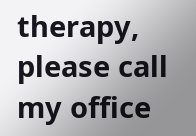therapy, please call my office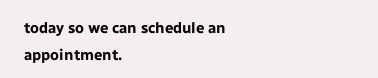today so we can schedule an appointment.